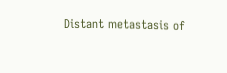Distant metastasis of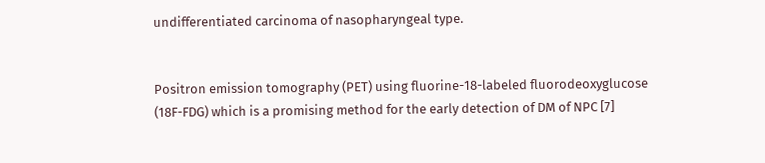undifferentiated carcinoma of nasopharyngeal type.


Positron emission tomography (PET) using fluorine-18-labeled fluorodeoxyglucose (18F-FDG) which is a promising method for the early detection of DM of NPC [7]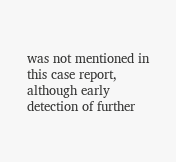was not mentioned in this case report, although early detection of further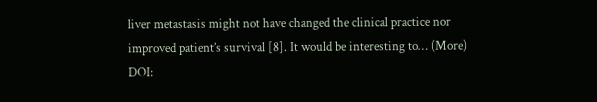liver metastasis might not have changed the clinical practice nor improved patient’s survival [8]. It would be interesting to… (More)
DOI: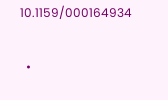10.1159/000164934


  •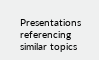Presentations referencing similar topics